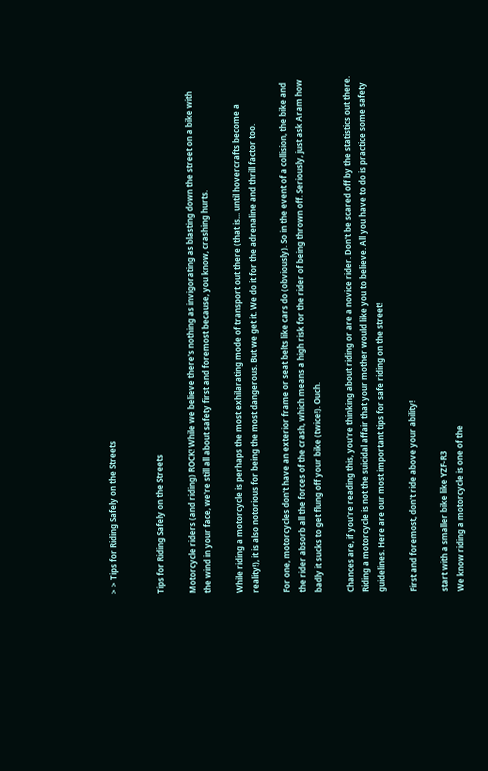> > Tips for Riding Safely on the Streets


Tips for Riding Safely on the Streets

Motorcycle riders (and riding) ROCK! While we believe there's nothing as invigorating as blasting down the street on a bike with the wind in your face, we're still all about safety first and foremost because, you know, crashing hurts.

While riding a motorcycle is perhaps the most exhilarating mode of transport out there (that is... until hovercrafts become a reality!), it is also notorious for being the most dangerous. But we get it. We do it for the adrenaline and thrill factor too.

For one, motorcycles don't have an exterior frame or seat belts like cars do (obviously). So in the event of a collision, the bike and the rider absorb all the forces of the crash, which means a high risk for the rider of being thrown off. Seriously, just ask Aram how badly it sucks to get flung off your bike (twice!). Ouch.

Chances are, if you're reading this, you're thinking about riding or are a novice rider. Don't be scared off by the statistics out there. Riding a motorcycle is not the suicidal affair that your mother would like you to believe. All you have to do is practice some safety guidelines. Here are our most important tips for safe riding on the street!

First and foremost, don't ride above your ability!

start with a smaller bike like YZF-R3
We know riding a motorcycle is one of the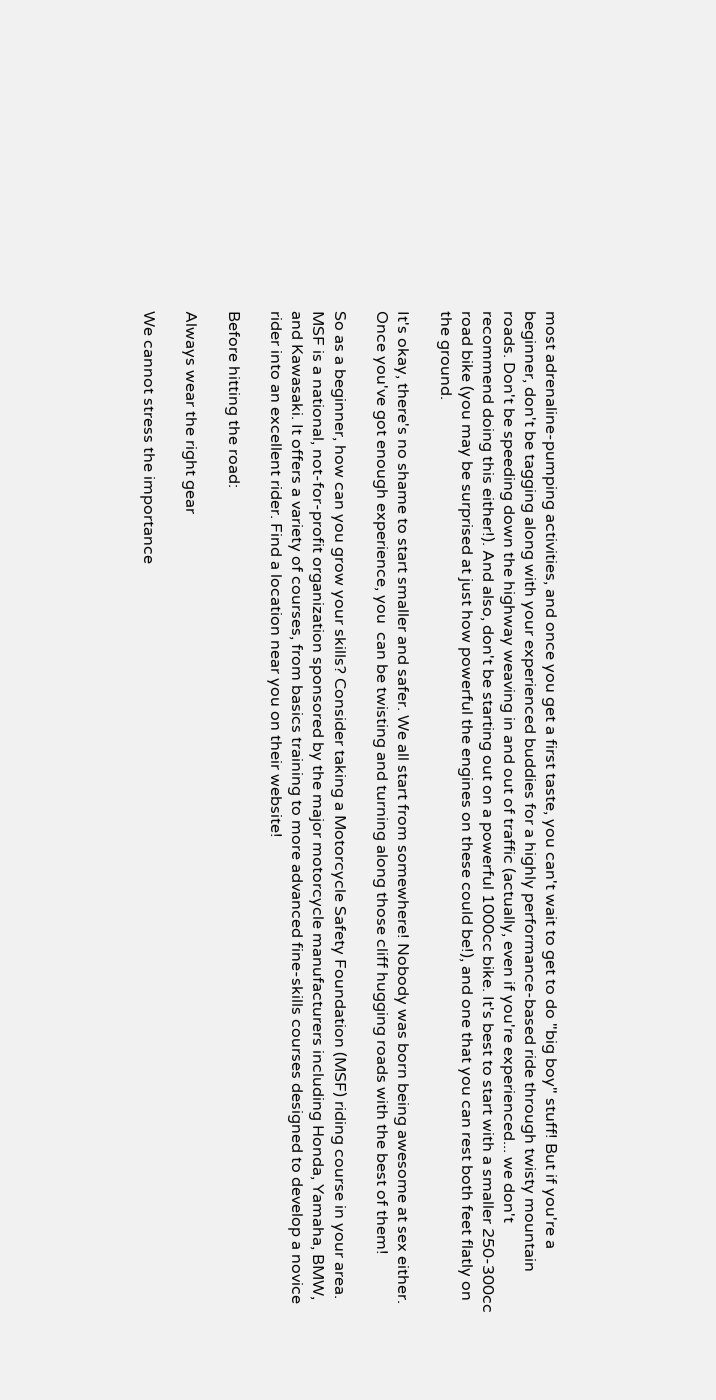most adrenaline-pumping activities, and once you get a first taste, you can't wait to get to do "big boy" stuff! But if you're a beginner, don't be tagging along with your experienced buddies for a highly performance-based ride through twisty mountain roads. Don't be speeding down the highway weaving in and out of traffic (actually, even if you're experienced... we don't recommend doing this either!). And also, don't be starting out on a powerful 1000cc bike. It's best to start with a smaller 250-300cc road bike (you may be surprised at just how powerful the engines on these could be!), and one that you can rest both feet flatly on the ground.

It's okay, there's no shame to start smaller and safer. We all start from somewhere! Nobody was born being awesome at sex either. Once you've got enough experience, you  can be twisting and turning along those cliff hugging roads with the best of them!

So as a beginner, how can you grow your skills? Consider taking a Motorcycle Safety Foundation (MSF) riding course in your area. MSF is a national, not-for-profit organization sponsored by the major motorcycle manufacturers including Honda, Yamaha, BMW, and Kawasaki. It offers a variety of courses, from basics training to more advanced fine-skills courses designed to develop a novice rider into an excellent rider. Find a location near you on their website!

Before hitting the road:

Always wear the right gear

We cannot stress the importance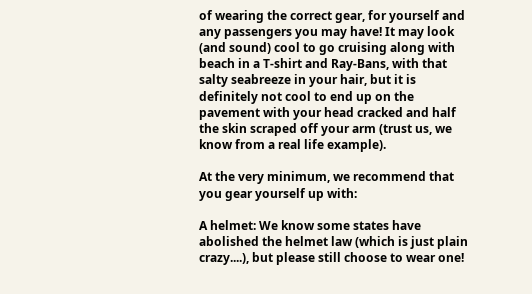of wearing the correct gear, for yourself and any passengers you may have! It may look (and sound) cool to go cruising along with beach in a T-shirt and Ray-Bans, with that salty seabreeze in your hair, but it is definitely not cool to end up on the pavement with your head cracked and half the skin scraped off your arm (trust us, we know from a real life example).

At the very minimum, we recommend that you gear yourself up with:

A helmet: We know some states have abolished the helmet law (which is just plain crazy....), but please still choose to wear one!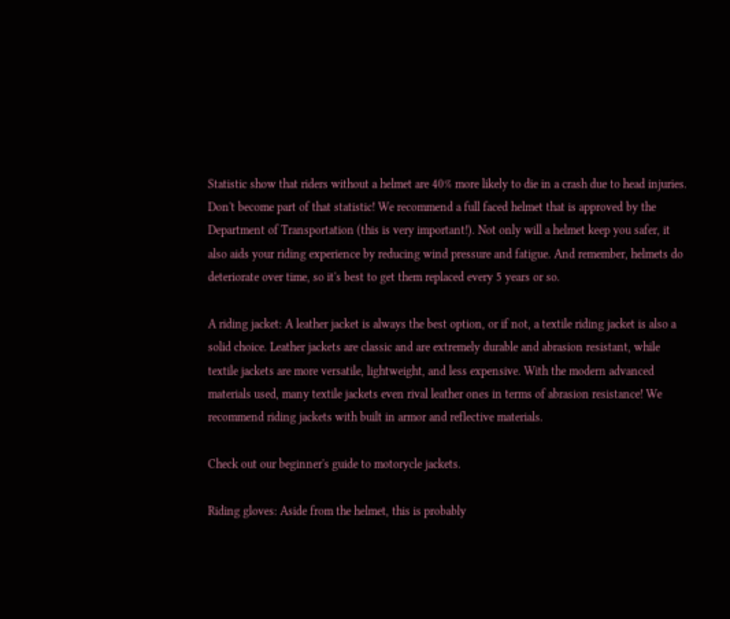Statistic show that riders without a helmet are 40% more likely to die in a crash due to head injuries. Don't become part of that statistic! We recommend a full faced helmet that is approved by the Department of Transportation (this is very important!). Not only will a helmet keep you safer, it also aids your riding experience by reducing wind pressure and fatigue. And remember, helmets do deteriorate over time, so it's best to get them replaced every 5 years or so.

A riding jacket: A leather jacket is always the best option, or if not, a textile riding jacket is also a solid choice. Leather jackets are classic and are extremely durable and abrasion resistant, while textile jackets are more versatile, lightweight, and less expensive. With the modern advanced materials used, many textile jackets even rival leather ones in terms of abrasion resistance! We recommend riding jackets with built in armor and reflective materials.

Check out our beginner's guide to motorycle jackets.

Riding gloves: Aside from the helmet, this is probably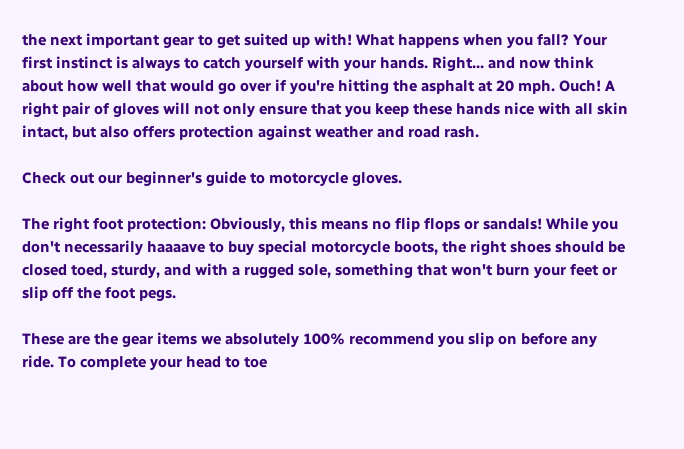the next important gear to get suited up with! What happens when you fall? Your first instinct is always to catch yourself with your hands. Right... and now think about how well that would go over if you're hitting the asphalt at 20 mph. Ouch! A right pair of gloves will not only ensure that you keep these hands nice with all skin intact, but also offers protection against weather and road rash.

Check out our beginner's guide to motorcycle gloves.

The right foot protection: Obviously, this means no flip flops or sandals! While you don't necessarily haaaave to buy special motorcycle boots, the right shoes should be closed toed, sturdy, and with a rugged sole, something that won't burn your feet or slip off the foot pegs.

These are the gear items we absolutely 100% recommend you slip on before any ride. To complete your head to toe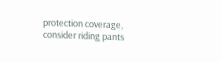protection coverage, consider riding pants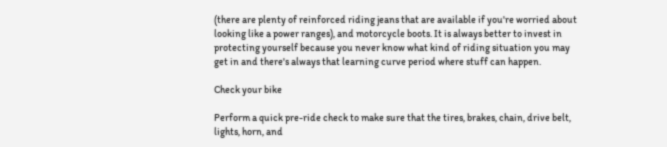(there are plenty of reinforced riding jeans that are available if you're worried about looking like a power ranges), and motorcycle boots. It is always better to invest in protecting yourself because you never know what kind of riding situation you may get in and there's always that learning curve period where stuff can happen.

Check your bike

Perform a quick pre-ride check to make sure that the tires, brakes, chain, drive belt, lights, horn, and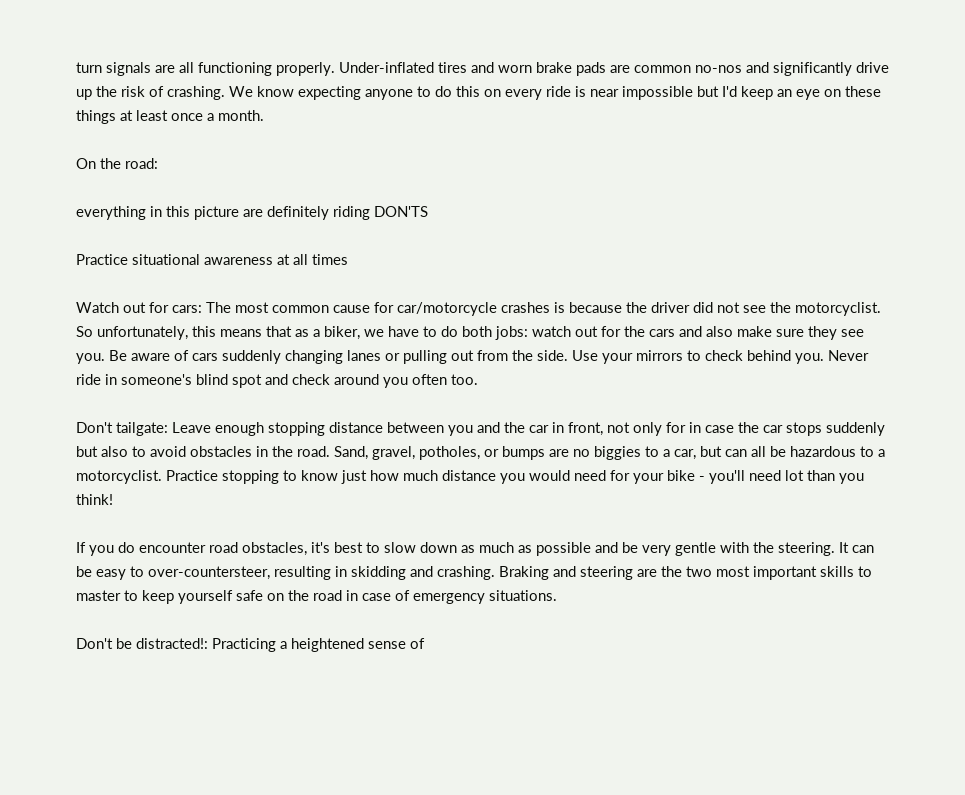turn signals are all functioning properly. Under-inflated tires and worn brake pads are common no-nos and significantly drive up the risk of crashing. We know expecting anyone to do this on every ride is near impossible but I'd keep an eye on these things at least once a month.

On the road:

everything in this picture are definitely riding DON'TS

Practice situational awareness at all times

Watch out for cars: The most common cause for car/motorcycle crashes is because the driver did not see the motorcyclist. So unfortunately, this means that as a biker, we have to do both jobs: watch out for the cars and also make sure they see you. Be aware of cars suddenly changing lanes or pulling out from the side. Use your mirrors to check behind you. Never ride in someone's blind spot and check around you often too.

Don't tailgate: Leave enough stopping distance between you and the car in front, not only for in case the car stops suddenly but also to avoid obstacles in the road. Sand, gravel, potholes, or bumps are no biggies to a car, but can all be hazardous to a motorcyclist. Practice stopping to know just how much distance you would need for your bike - you'll need lot than you think!

If you do encounter road obstacles, it's best to slow down as much as possible and be very gentle with the steering. It can be easy to over-countersteer, resulting in skidding and crashing. Braking and steering are the two most important skills to master to keep yourself safe on the road in case of emergency situations.

Don't be distracted!: Practicing a heightened sense of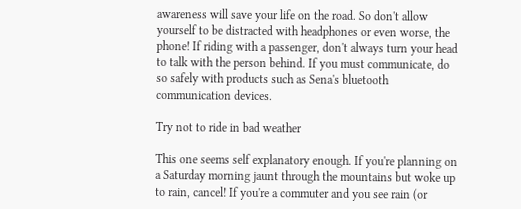awareness will save your life on the road. So don't allow yourself to be distracted with headphones or even worse, the phone! If riding with a passenger, don't always turn your head to talk with the person behind. If you must communicate, do so safely with products such as Sena's bluetooth communication devices.

Try not to ride in bad weather

This one seems self explanatory enough. If you're planning on a Saturday morning jaunt through the mountains but woke up to rain, cancel! If you're a commuter and you see rain (or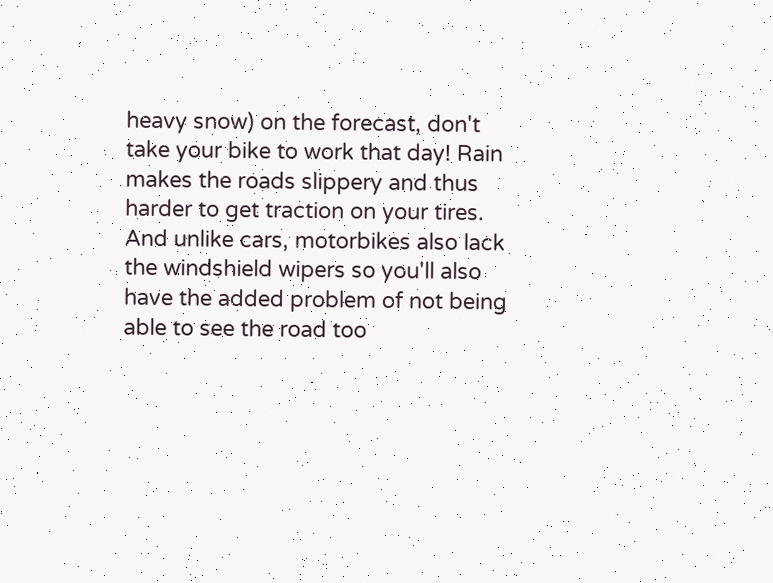heavy snow) on the forecast, don't take your bike to work that day! Rain makes the roads slippery and thus harder to get traction on your tires. And unlike cars, motorbikes also lack the windshield wipers so you'll also have the added problem of not being able to see the road too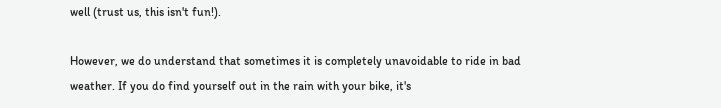well (trust us, this isn't fun!).

However, we do understand that sometimes it is completely unavoidable to ride in bad weather. If you do find yourself out in the rain with your bike, it's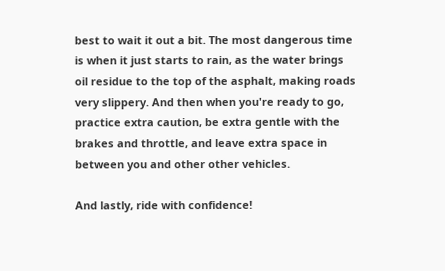best to wait it out a bit. The most dangerous time is when it just starts to rain, as the water brings oil residue to the top of the asphalt, making roads very slippery. And then when you're ready to go, practice extra caution, be extra gentle with the brakes and throttle, and leave extra space in between you and other other vehicles.

And lastly, ride with confidence!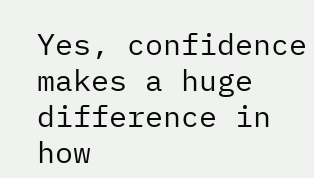Yes, confidence makes a huge difference in how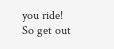you ride! So get out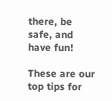there, be safe, and have fun!

These are our top tips for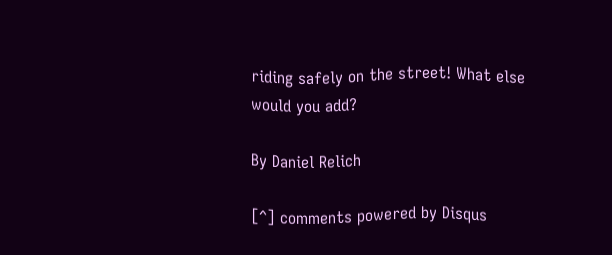riding safely on the street! What else would you add?

By Daniel Relich

[^] comments powered by Disqus